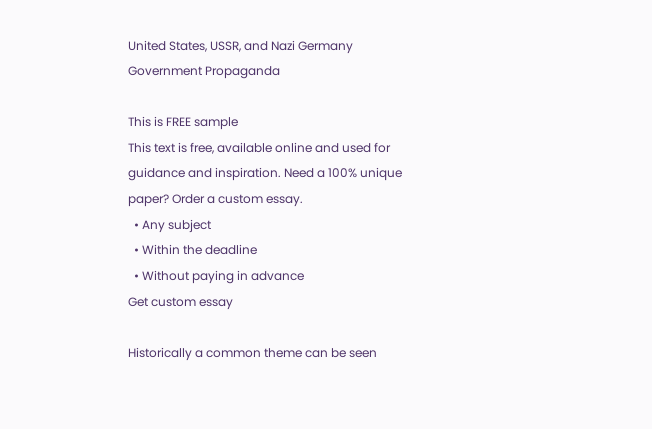United States, USSR, and Nazi Germany Government Propaganda

This is FREE sample
This text is free, available online and used for guidance and inspiration. Need a 100% unique paper? Order a custom essay.
  • Any subject
  • Within the deadline
  • Without paying in advance
Get custom essay

Historically a common theme can be seen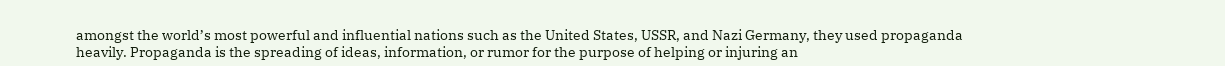amongst the world’s most powerful and influential nations such as the United States, USSR, and Nazi Germany, they used propaganda heavily. Propaganda is the spreading of ideas, information, or rumor for the purpose of helping or injuring an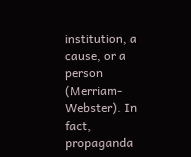institution, a cause, or a person (Merriam-Webster). In fact, propaganda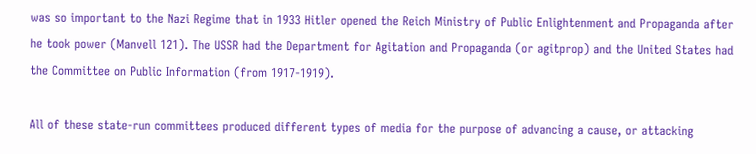was so important to the Nazi Regime that in 1933 Hitler opened the Reich Ministry of Public Enlightenment and Propaganda after he took power (Manvell 121). The USSR had the Department for Agitation and Propaganda (or agitprop) and the United States had the Committee on Public Information (from 1917-1919).

All of these state-run committees produced different types of media for the purpose of advancing a cause, or attacking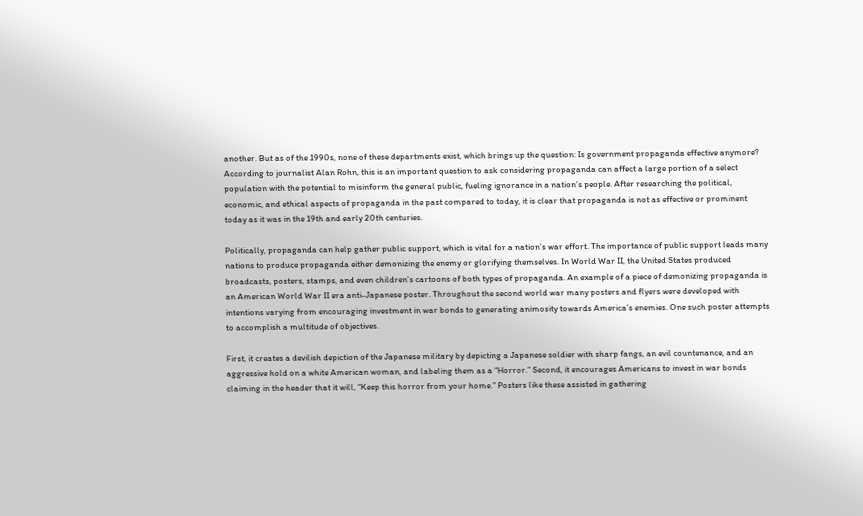another. But as of the 1990s, none of these departments exist, which brings up the question: Is government propaganda effective anymore? According to journalist Alan Rohn, this is an important question to ask considering propaganda can affect a large portion of a select population with the potential to misinform the general public, fueling ignorance in a nation’s people. After researching the political, economic, and ethical aspects of propaganda in the past compared to today, it is clear that propaganda is not as effective or prominent today as it was in the 19th and early 20th centuries.

Politically, propaganda can help gather public support, which is vital for a nation’s war effort. The importance of public support leads many nations to produce propaganda either demonizing the enemy or glorifying themselves. In World War II, the United States produced broadcasts, posters, stamps, and even children’s cartoons of both types of propaganda. An example of a piece of demonizing propaganda is an American World War II era anti-Japanese poster. Throughout the second world war many posters and flyers were developed with intentions varying from encouraging investment in war bonds to generating animosity towards America’s enemies. One such poster attempts to accomplish a multitude of objectives.

First, it creates a devilish depiction of the Japanese military by depicting a Japanese soldier with sharp fangs, an evil countenance, and an aggressive hold on a white American woman, and labeling them as a “Horror.” Second, it encourages Americans to invest in war bonds claiming in the header that it will, “Keep this horror from your home.” Posters like these assisted in gathering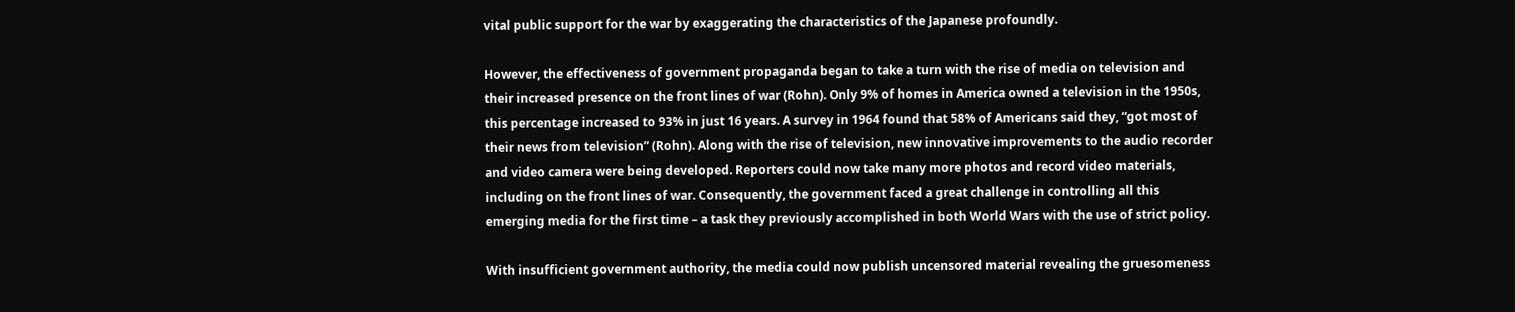vital public support for the war by exaggerating the characteristics of the Japanese profoundly.

However, the effectiveness of government propaganda began to take a turn with the rise of media on television and their increased presence on the front lines of war (Rohn). Only 9% of homes in America owned a television in the 1950s, this percentage increased to 93% in just 16 years. A survey in 1964 found that 58% of Americans said they, “got most of their news from television” (Rohn). Along with the rise of television, new innovative improvements to the audio recorder and video camera were being developed. Reporters could now take many more photos and record video materials, including on the front lines of war. Consequently, the government faced a great challenge in controlling all this emerging media for the first time – a task they previously accomplished in both World Wars with the use of strict policy.

With insufficient government authority, the media could now publish uncensored material revealing the gruesomeness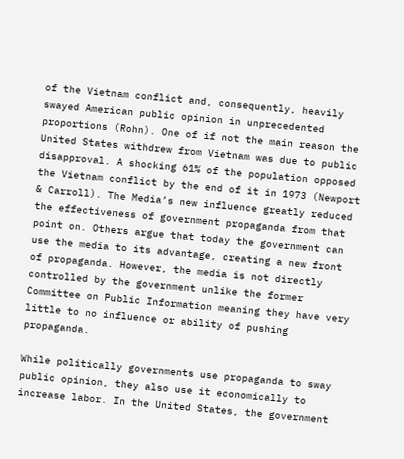of the Vietnam conflict and, consequently, heavily swayed American public opinion in unprecedented proportions (Rohn). One of if not the main reason the United States withdrew from Vietnam was due to public disapproval. A shocking 61% of the population opposed the Vietnam conflict by the end of it in 1973 (Newport & Carroll). The Media’s new influence greatly reduced the effectiveness of government propaganda from that point on. Others argue that today the government can use the media to its advantage, creating a new front of propaganda. However, the media is not directly controlled by the government unlike the former Committee on Public Information meaning they have very little to no influence or ability of pushing propaganda.

While politically governments use propaganda to sway public opinion, they also use it economically to increase labor. In the United States, the government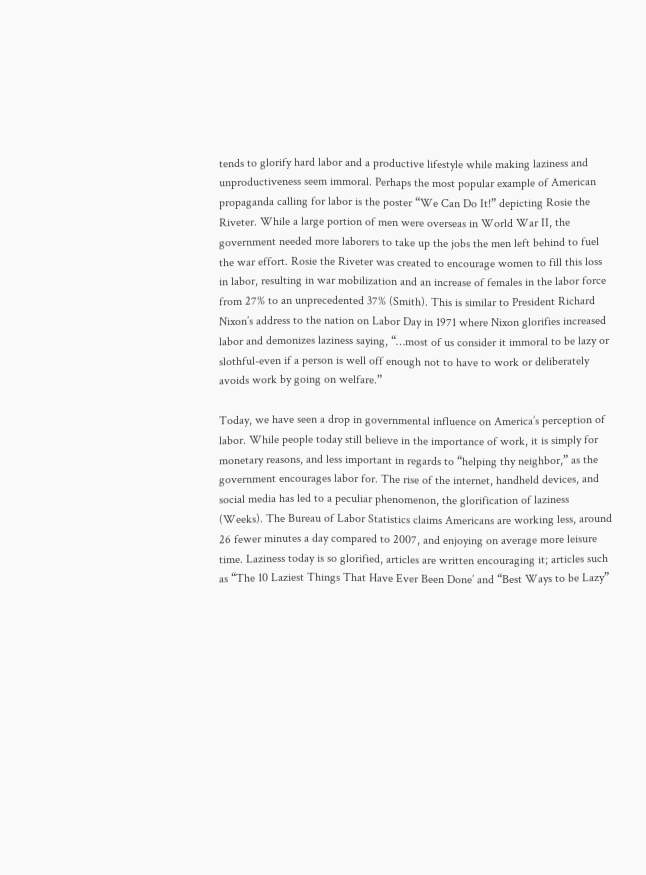tends to glorify hard labor and a productive lifestyle while making laziness and unproductiveness seem immoral. Perhaps the most popular example of American propaganda calling for labor is the poster “We Can Do It!” depicting Rosie the Riveter. While a large portion of men were overseas in World War II, the government needed more laborers to take up the jobs the men left behind to fuel the war effort. Rosie the Riveter was created to encourage women to fill this loss in labor, resulting in war mobilization and an increase of females in the labor force from 27% to an unprecedented 37% (Smith). This is similar to President Richard Nixon’s address to the nation on Labor Day in 1971 where Nixon glorifies increased labor and demonizes laziness saying, “…most of us consider it immoral to be lazy or slothful-even if a person is well off enough not to have to work or deliberately avoids work by going on welfare.”

Today, we have seen a drop in governmental influence on America’s perception of labor. While people today still believe in the importance of work, it is simply for monetary reasons, and less important in regards to “helping thy neighbor,” as the government encourages labor for. The rise of the internet, handheld devices, and social media has led to a peculiar phenomenon, the glorification of laziness (Weeks). The Bureau of Labor Statistics claims Americans are working less, around 26 fewer minutes a day compared to 2007, and enjoying on average more leisure time. Laziness today is so glorified, articles are written encouraging it; articles such as “The 10 Laziest Things That Have Ever Been Done’ and “Best Ways to be Lazy”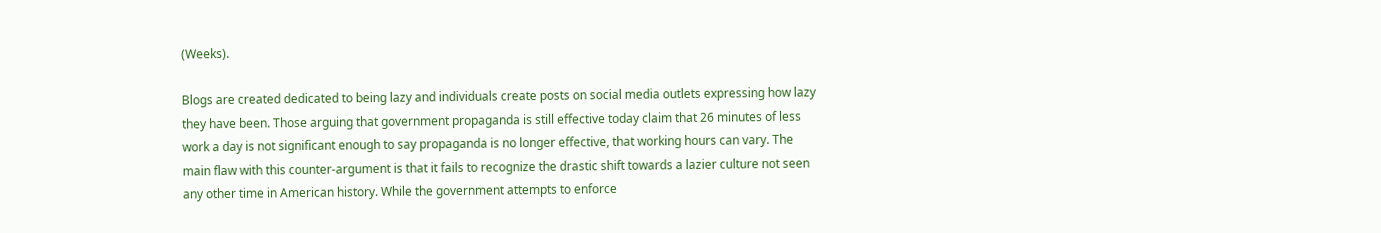(Weeks).

Blogs are created dedicated to being lazy and individuals create posts on social media outlets expressing how lazy they have been. Those arguing that government propaganda is still effective today claim that 26 minutes of less work a day is not significant enough to say propaganda is no longer effective, that working hours can vary. The main flaw with this counter-argument is that it fails to recognize the drastic shift towards a lazier culture not seen any other time in American history. While the government attempts to enforce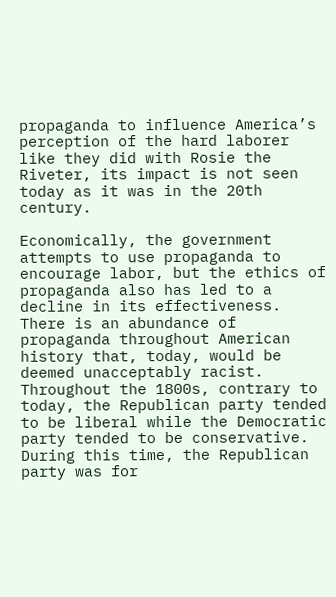propaganda to influence America’s perception of the hard laborer like they did with Rosie the Riveter, its impact is not seen today as it was in the 20th century.

Economically, the government attempts to use propaganda to encourage labor, but the ethics of propaganda also has led to a decline in its effectiveness. There is an abundance of propaganda throughout American history that, today, would be deemed unacceptably racist. Throughout the 1800s, contrary to today, the Republican party tended to be liberal while the Democratic party tended to be conservative. During this time, the Republican party was for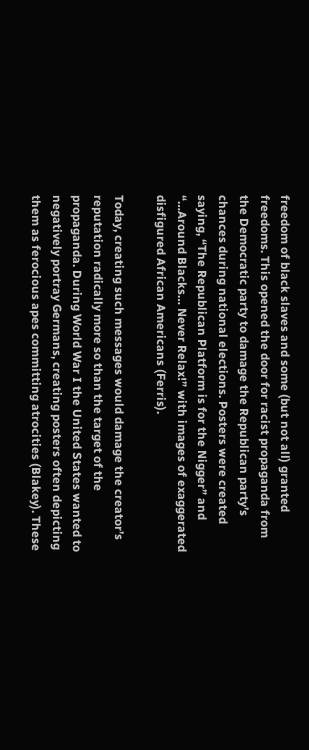freedom of black slaves and some (but not all) granted freedoms. This opened the door for racist propaganda from the Democratic party to damage the Republican party’s chances during national elections. Posters were created saying, “The Republican Platform is for the Nigger” and “…Around Blacks… Never Relax!” with images of exaggerated disfigured African Americans (Ferris).

Today, creating such messages would damage the creator’s reputation radically more so than the target of the propaganda. During World War I the United States wanted to negatively portray Germans, creating posters often depicting them as ferocious apes committing atrocities (Blakey). These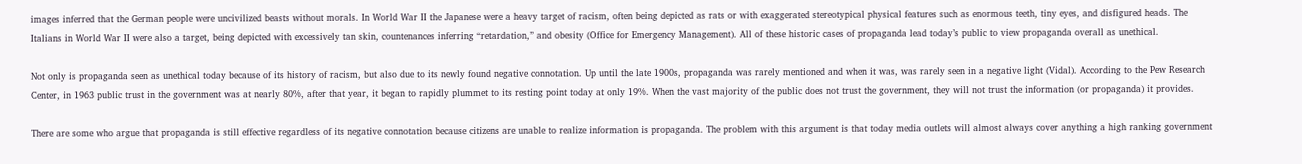images inferred that the German people were uncivilized beasts without morals. In World War II the Japanese were a heavy target of racism, often being depicted as rats or with exaggerated stereotypical physical features such as enormous teeth, tiny eyes, and disfigured heads. The Italians in World War II were also a target, being depicted with excessively tan skin, countenances inferring “retardation,” and obesity (Office for Emergency Management). All of these historic cases of propaganda lead today’s public to view propaganda overall as unethical.

Not only is propaganda seen as unethical today because of its history of racism, but also due to its newly found negative connotation. Up until the late 1900s, propaganda was rarely mentioned and when it was, was rarely seen in a negative light (Vidal). According to the Pew Research Center, in 1963 public trust in the government was at nearly 80%, after that year, it began to rapidly plummet to its resting point today at only 19%. When the vast majority of the public does not trust the government, they will not trust the information (or propaganda) it provides.

There are some who argue that propaganda is still effective regardless of its negative connotation because citizens are unable to realize information is propaganda. The problem with this argument is that today media outlets will almost always cover anything a high ranking government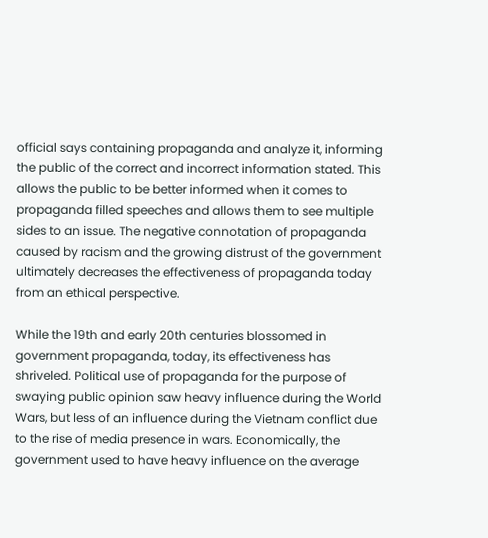official says containing propaganda and analyze it, informing the public of the correct and incorrect information stated. This allows the public to be better informed when it comes to propaganda filled speeches and allows them to see multiple sides to an issue. The negative connotation of propaganda caused by racism and the growing distrust of the government ultimately decreases the effectiveness of propaganda today from an ethical perspective.

While the 19th and early 20th centuries blossomed in government propaganda, today, its effectiveness has shriveled. Political use of propaganda for the purpose of swaying public opinion saw heavy influence during the World Wars, but less of an influence during the Vietnam conflict due to the rise of media presence in wars. Economically, the government used to have heavy influence on the average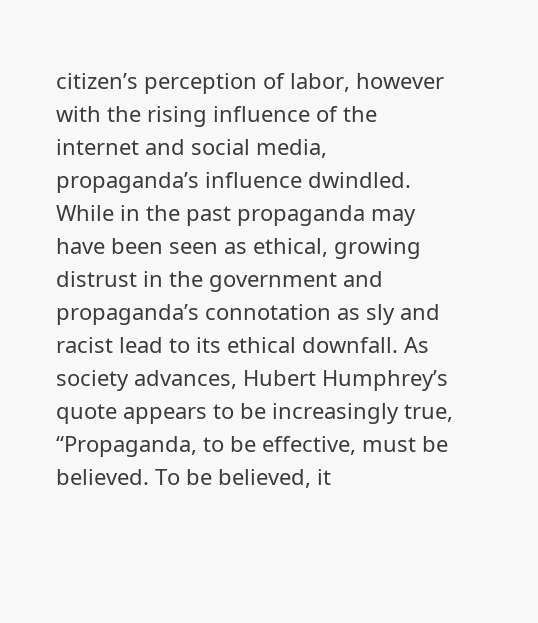citizen’s perception of labor, however with the rising influence of the internet and social media, propaganda’s influence dwindled. While in the past propaganda may have been seen as ethical, growing distrust in the government and propaganda’s connotation as sly and racist lead to its ethical downfall. As society advances, Hubert Humphrey’s quote appears to be increasingly true, “Propaganda, to be effective, must be believed. To be believed, it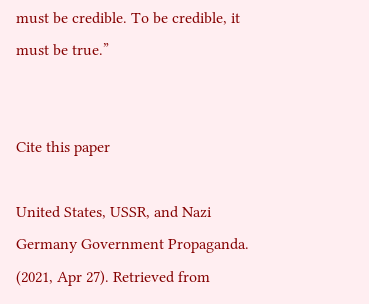must be credible. To be credible, it must be true.”


Cite this paper

United States, USSR, and Nazi Germany Government Propaganda. (2021, Apr 27). Retrieved from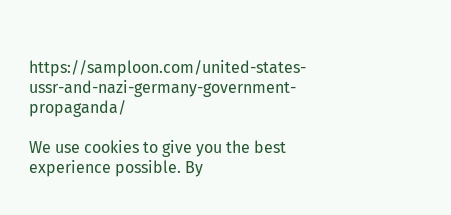https://samploon.com/united-states-ussr-and-nazi-germany-government-propaganda/

We use cookies to give you the best experience possible. By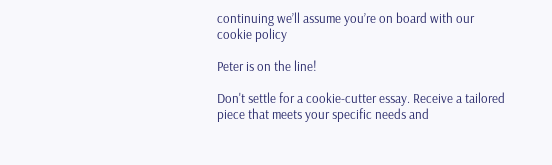continuing we’ll assume you’re on board with our cookie policy

Peter is on the line!

Don't settle for a cookie-cutter essay. Receive a tailored piece that meets your specific needs and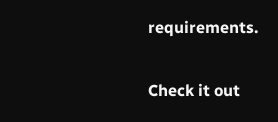requirements.

Check it out